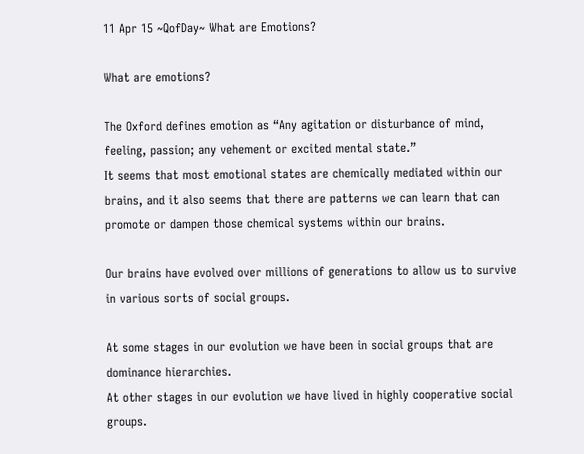11 Apr 15 ~QofDay~ What are Emotions?

What are emotions?

The Oxford defines emotion as “Any agitation or disturbance of mind, feeling, passion; any vehement or excited mental state.”
It seems that most emotional states are chemically mediated within our brains, and it also seems that there are patterns we can learn that can promote or dampen those chemical systems within our brains.

Our brains have evolved over millions of generations to allow us to survive in various sorts of social groups.

At some stages in our evolution we have been in social groups that are dominance hierarchies.
At other stages in our evolution we have lived in highly cooperative social groups.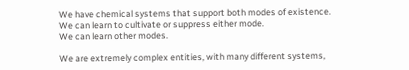We have chemical systems that support both modes of existence.
We can learn to cultivate or suppress either mode.
We can learn other modes.

We are extremely complex entities, with many different systems,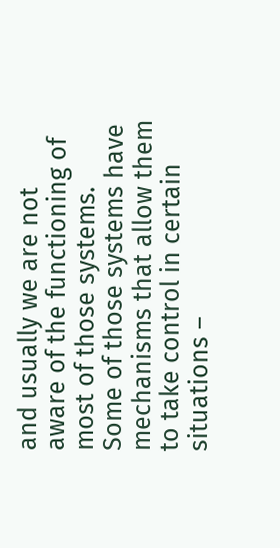and usually we are not aware of the functioning of most of those systems.
Some of those systems have mechanisms that allow them to take control in certain situations –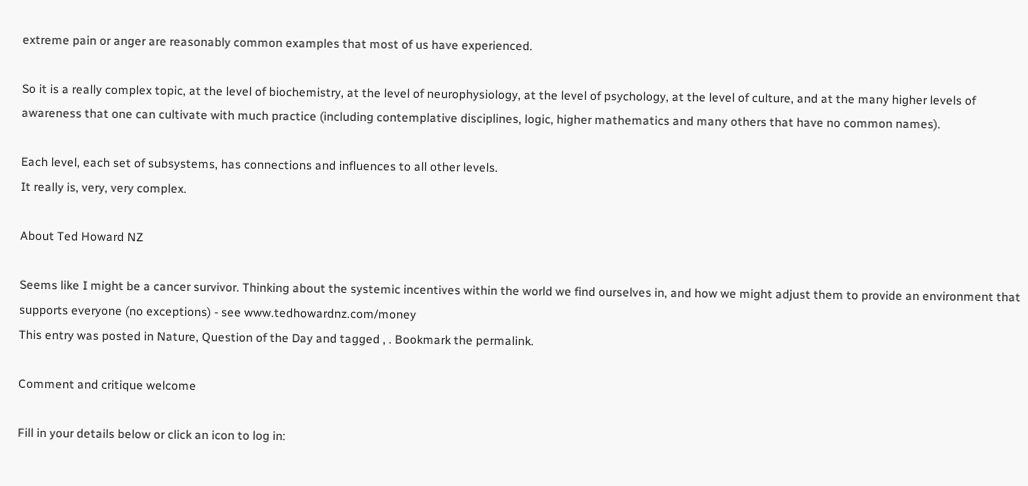extreme pain or anger are reasonably common examples that most of us have experienced.

So it is a really complex topic, at the level of biochemistry, at the level of neurophysiology, at the level of psychology, at the level of culture, and at the many higher levels of awareness that one can cultivate with much practice (including contemplative disciplines, logic, higher mathematics and many others that have no common names).

Each level, each set of subsystems, has connections and influences to all other levels.
It really is, very, very complex.

About Ted Howard NZ

Seems like I might be a cancer survivor. Thinking about the systemic incentives within the world we find ourselves in, and how we might adjust them to provide an environment that supports everyone (no exceptions) - see www.tedhowardnz.com/money
This entry was posted in Nature, Question of the Day and tagged , . Bookmark the permalink.

Comment and critique welcome

Fill in your details below or click an icon to log in: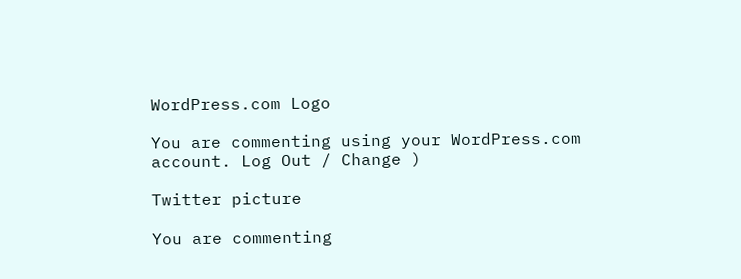WordPress.com Logo

You are commenting using your WordPress.com account. Log Out / Change )

Twitter picture

You are commenting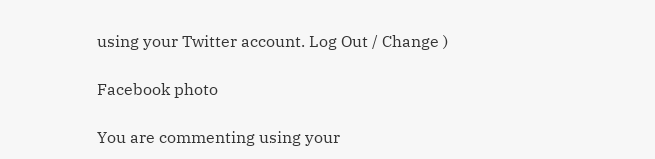using your Twitter account. Log Out / Change )

Facebook photo

You are commenting using your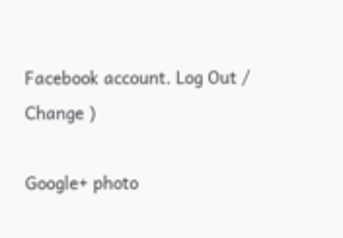Facebook account. Log Out / Change )

Google+ photo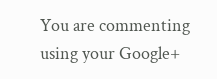You are commenting using your Google+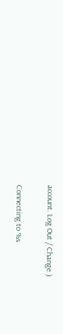account. Log Out / Change )

Connecting to %s